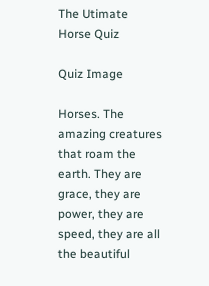The Utimate Horse Quiz

Quiz Image

Horses. The amazing creatures that roam the earth. They are grace, they are power, they are speed, they are all the beautiful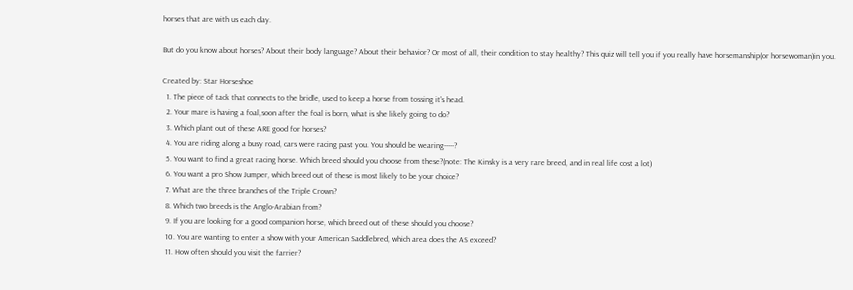horses that are with us each day.

But do you know about horses? About their body language? About their behavior? Or most of all, their condition to stay healthy? This quiz will tell you if you really have horsemanship(or horsewoman)in you.

Created by: Star Horseshoe
  1. The piece of tack that connects to the bridle, used to keep a horse from tossing it's head.
  2. Your mare is having a foal,soon after the foal is born, what is she likely going to do?
  3. Which plant out of these ARE good for horses?
  4. You are riding along a busy road, cars were racing past you. You should be wearing-----?
  5. You want to find a great racing horse. Which breed should you choose from these?(note: The Kinsky is a very rare breed, and in real life cost a lot)
  6. You want a pro Show Jumper, which breed out of these is most likely to be your choice?
  7. What are the three branches of the Triple Crown?
  8. Which two breeds is the Anglo-Arabian from?
  9. If you are looking for a good companion horse, which breed out of these should you choose?
  10. You are wanting to enter a show with your American Saddlebred, which area does the AS exceed?
  11. How often should you visit the farrier?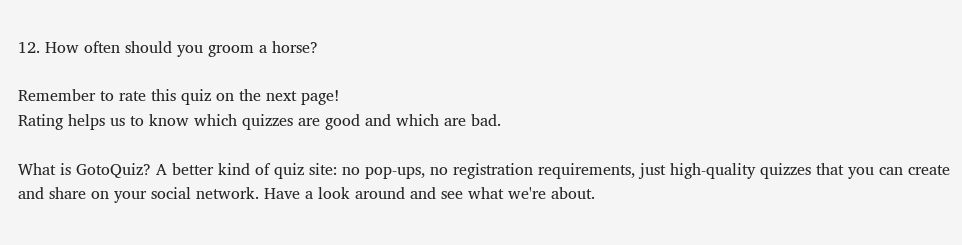12. How often should you groom a horse?

Remember to rate this quiz on the next page!
Rating helps us to know which quizzes are good and which are bad.

What is GotoQuiz? A better kind of quiz site: no pop-ups, no registration requirements, just high-quality quizzes that you can create and share on your social network. Have a look around and see what we're about.